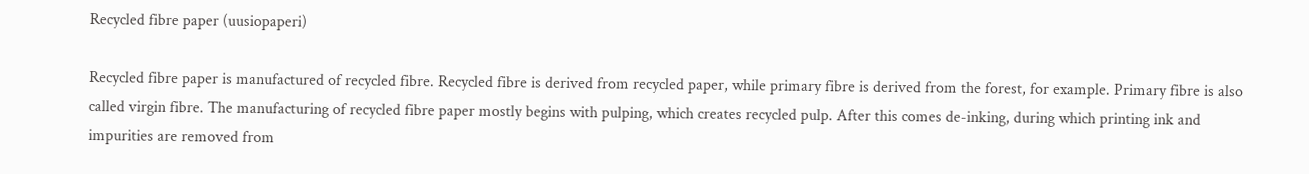Recycled fibre paper (uusiopaperi)

Recycled fibre paper is manufactured of recycled fibre. Recycled fibre is derived from recycled paper, while primary fibre is derived from the forest, for example. Primary fibre is also called virgin fibre. The manufacturing of recycled fibre paper mostly begins with pulping, which creates recycled pulp. After this comes de-inking, during which printing ink and impurities are removed from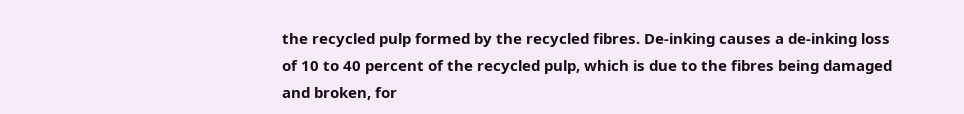the recycled pulp formed by the recycled fibres. De-inking causes a de-inking loss of 10 to 40 percent of the recycled pulp, which is due to the fibres being damaged and broken, for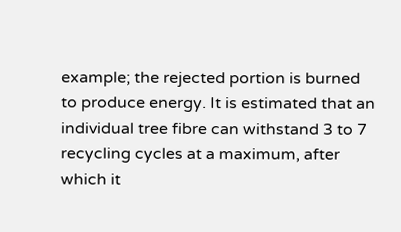example; the rejected portion is burned to produce energy. It is estimated that an individual tree fibre can withstand 3 to 7 recycling cycles at a maximum, after which it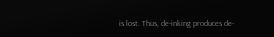is lost. Thus, de-inking produces de-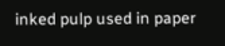inked pulp used in paper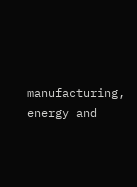manufacturing, energy and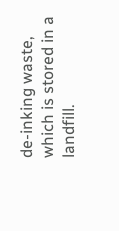de-inking waste, which is stored in a landfill.